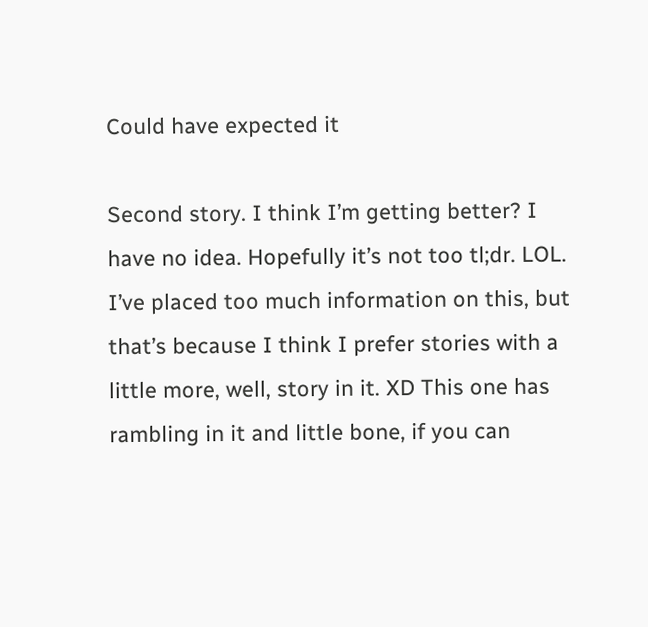Could have expected it

Second story. I think I’m getting better? I have no idea. Hopefully it’s not too tl;dr. LOL. I’ve placed too much information on this, but that’s because I think I prefer stories with a little more, well, story in it. XD This one has rambling in it and little bone, if you can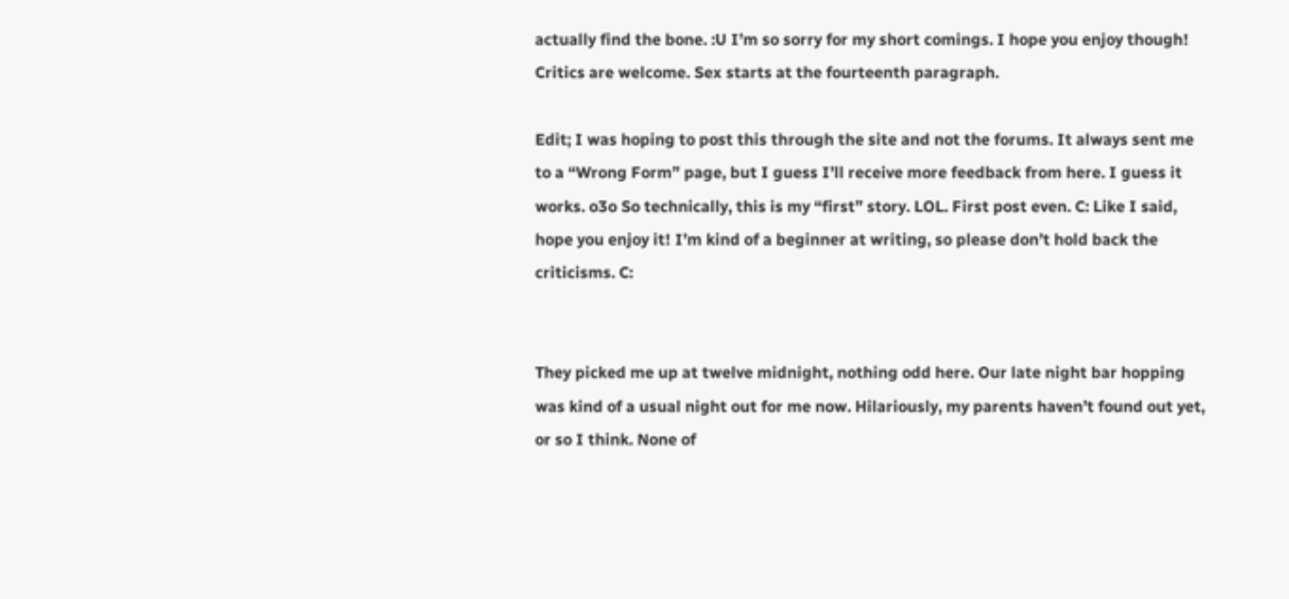actually find the bone. :U I’m so sorry for my short comings. I hope you enjoy though! Critics are welcome. Sex starts at the fourteenth paragraph.

Edit; I was hoping to post this through the site and not the forums. It always sent me to a “Wrong Form” page, but I guess I’ll receive more feedback from here. I guess it works. o3o So technically, this is my “first” story. LOL. First post even. C: Like I said, hope you enjoy it! I’m kind of a beginner at writing, so please don’t hold back the criticisms. C:


They picked me up at twelve midnight, nothing odd here. Our late night bar hopping was kind of a usual night out for me now. Hilariously, my parents haven’t found out yet, or so I think. None of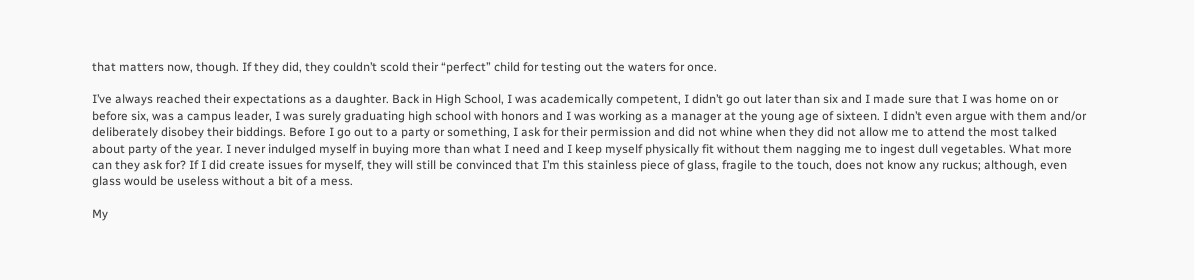that matters now, though. If they did, they couldn’t scold their “perfect” child for testing out the waters for once.

I’ve always reached their expectations as a daughter. Back in High School, I was academically competent, I didn’t go out later than six and I made sure that I was home on or before six, was a campus leader, I was surely graduating high school with honors and I was working as a manager at the young age of sixteen. I didn’t even argue with them and/or deliberately disobey their biddings. Before I go out to a party or something, I ask for their permission and did not whine when they did not allow me to attend the most talked about party of the year. I never indulged myself in buying more than what I need and I keep myself physically fit without them nagging me to ingest dull vegetables. What more can they ask for? If I did create issues for myself, they will still be convinced that I’m this stainless piece of glass, fragile to the touch, does not know any ruckus; although, even glass would be useless without a bit of a mess.

My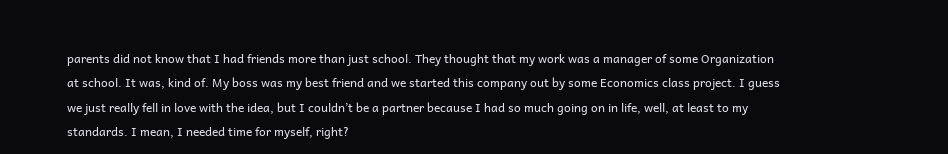parents did not know that I had friends more than just school. They thought that my work was a manager of some Organization at school. It was, kind of. My boss was my best friend and we started this company out by some Economics class project. I guess we just really fell in love with the idea, but I couldn’t be a partner because I had so much going on in life, well, at least to my standards. I mean, I needed time for myself, right?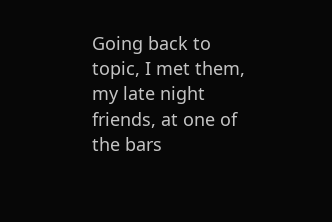Going back to topic, I met them, my late night friends, at one of the bars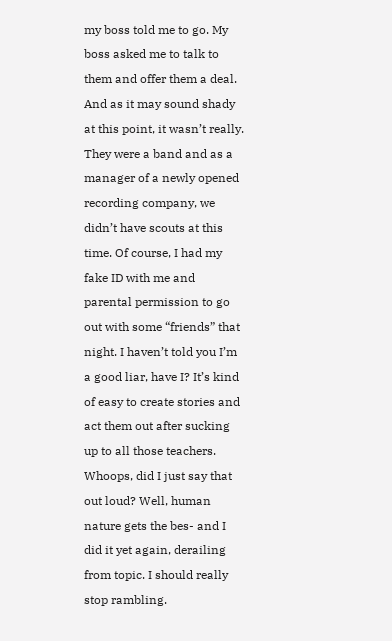my boss told me to go. My boss asked me to talk to them and offer them a deal. And as it may sound shady at this point, it wasn’t really. They were a band and as a manager of a newly opened recording company, we didn’t have scouts at this time. Of course, I had my fake ID with me and parental permission to go out with some “friends” that night. I haven’t told you I’m a good liar, have I? It’s kind of easy to create stories and act them out after sucking up to all those teachers. Whoops, did I just say that out loud? Well, human nature gets the bes- and I did it yet again, derailing from topic. I should really stop rambling.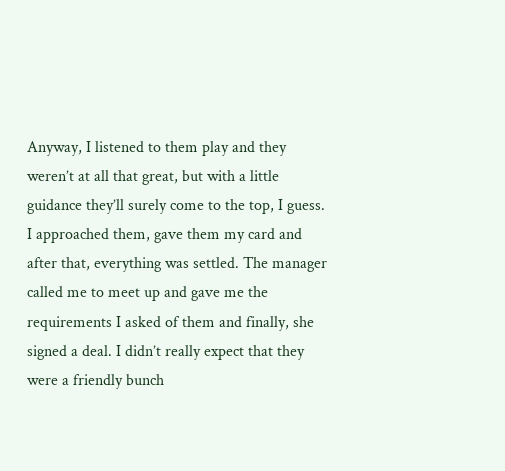Anyway, I listened to them play and they weren’t at all that great, but with a little guidance they’ll surely come to the top, I guess. I approached them, gave them my card and after that, everything was settled. The manager called me to meet up and gave me the requirements I asked of them and finally, she signed a deal. I didn’t really expect that they were a friendly bunch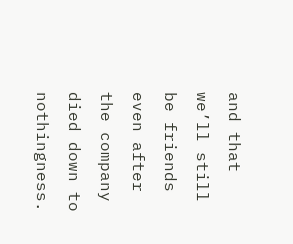and that we’ll still be friends even after the company died down to nothingness.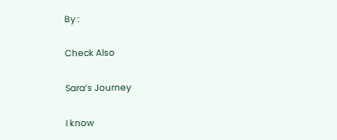By :

Check Also

Sara’s Journey

I know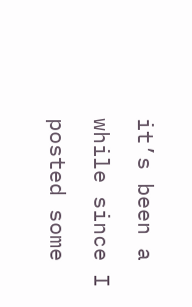it’s been a while since I posted some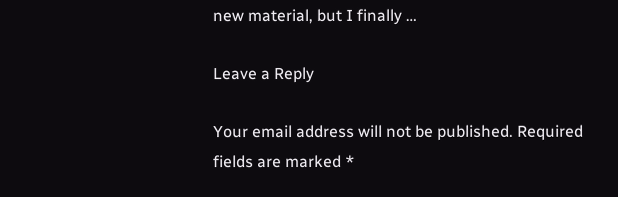new material, but I finally …

Leave a Reply

Your email address will not be published. Required fields are marked *